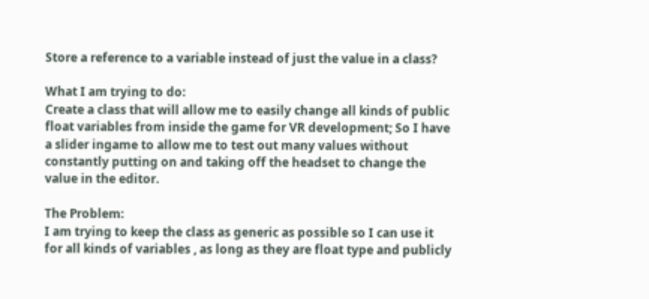Store a reference to a variable instead of just the value in a class?

What I am trying to do:
Create a class that will allow me to easily change all kinds of public float variables from inside the game for VR development; So I have a slider ingame to allow me to test out many values without constantly putting on and taking off the headset to change the value in the editor.

The Problem:
I am trying to keep the class as generic as possible so I can use it for all kinds of variables , as long as they are float type and publicly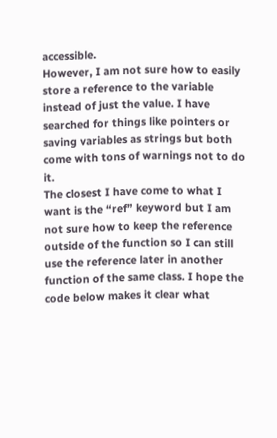accessible.
However, I am not sure how to easily store a reference to the variable instead of just the value. I have searched for things like pointers or saving variables as strings but both come with tons of warnings not to do it.
The closest I have come to what I want is the “ref” keyword but I am not sure how to keep the reference outside of the function so I can still use the reference later in another function of the same class. I hope the code below makes it clear what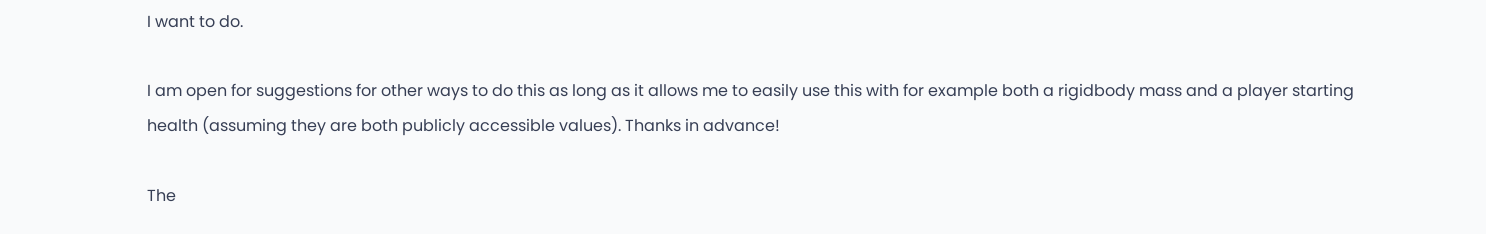I want to do.

I am open for suggestions for other ways to do this as long as it allows me to easily use this with for example both a rigidbody mass and a player starting health (assuming they are both publicly accessible values). Thanks in advance!

The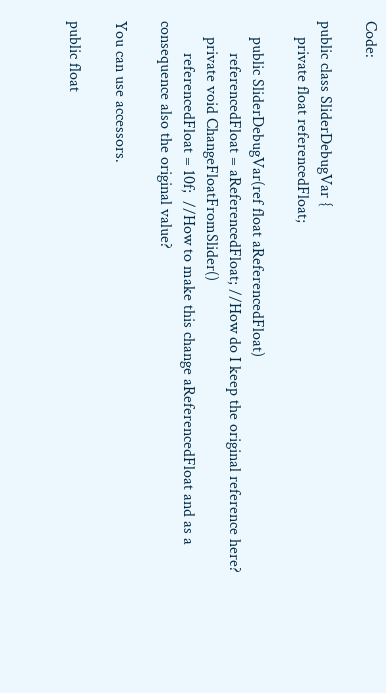Code:

public class SliderDebugVar {
    private float referencedFloat;

    public SliderDebugVar(ref float aReferencedFloat)
        referencedFloat = aReferencedFloat; //How do I keep the original reference here?
    private void ChangeFloatFromSlider()
        referencedFloat = 10f;  //How to make this change aReferencedFloat and as a consequence also the original value?

You can use accessors.

public float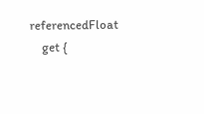referencedFloat
    get {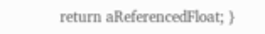return aReferencedFloat; }